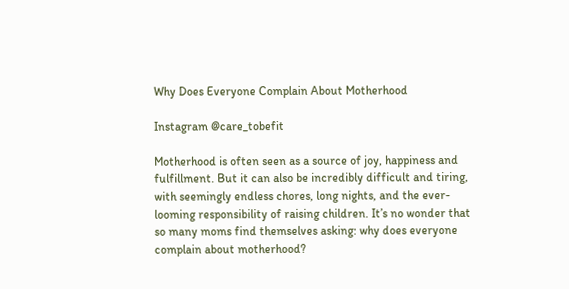Why Does Everyone Complain About Motherhood

Instagram @care_tobefit

Motherhood is often seen as a source of joy, happiness and fulfillment. But it can also be incredibly difficult and tiring, with seemingly endless chores, long nights, and the ever-looming responsibility of raising children. It’s no wonder that so many moms find themselves asking: why does everyone complain about motherhood?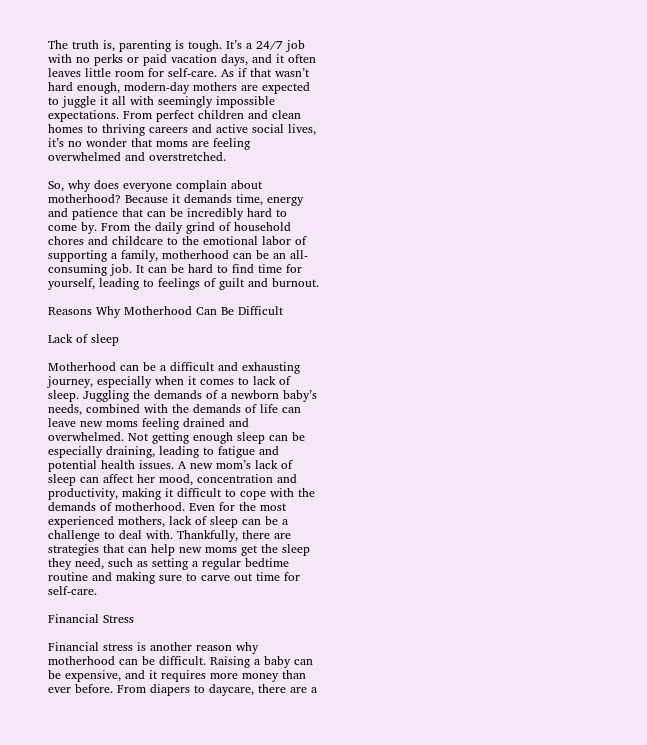The truth is, parenting is tough. It’s a 24/7 job with no perks or paid vacation days, and it often leaves little room for self-care. As if that wasn’t hard enough, modern-day mothers are expected to juggle it all with seemingly impossible expectations. From perfect children and clean homes to thriving careers and active social lives, it’s no wonder that moms are feeling overwhelmed and overstretched.

So, why does everyone complain about motherhood? Because it demands time, energy and patience that can be incredibly hard to come by. From the daily grind of household chores and childcare to the emotional labor of supporting a family, motherhood can be an all-consuming job. It can be hard to find time for yourself, leading to feelings of guilt and burnout.

Reasons Why Motherhood Can Be Difficult

Lack of sleep

Motherhood can be a difficult and exhausting journey, especially when it comes to lack of sleep. Juggling the demands of a newborn baby’s needs, combined with the demands of life can leave new moms feeling drained and overwhelmed. Not getting enough sleep can be especially draining, leading to fatigue and potential health issues. A new mom’s lack of sleep can affect her mood, concentration and productivity, making it difficult to cope with the demands of motherhood. Even for the most experienced mothers, lack of sleep can be a challenge to deal with. Thankfully, there are strategies that can help new moms get the sleep they need, such as setting a regular bedtime routine and making sure to carve out time for self-care.

Financial Stress

Financial stress is another reason why motherhood can be difficult. Raising a baby can be expensive, and it requires more money than ever before. From diapers to daycare, there are a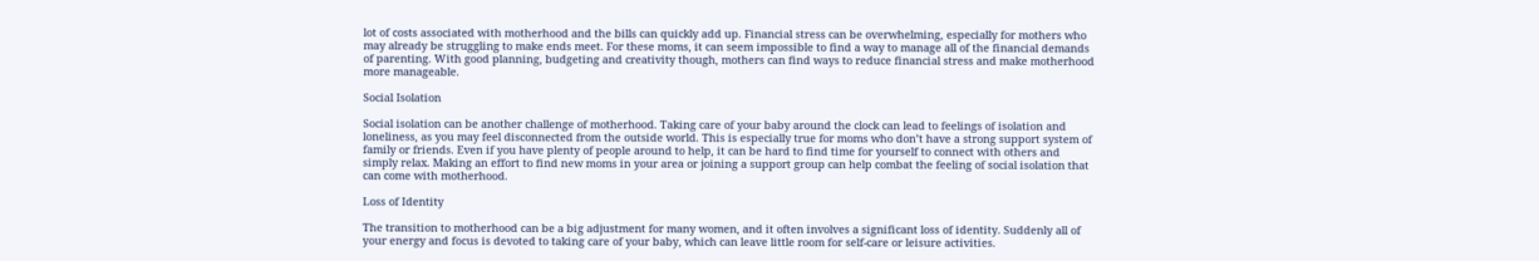lot of costs associated with motherhood and the bills can quickly add up. Financial stress can be overwhelming, especially for mothers who may already be struggling to make ends meet. For these moms, it can seem impossible to find a way to manage all of the financial demands of parenting. With good planning, budgeting and creativity though, mothers can find ways to reduce financial stress and make motherhood more manageable.

Social Isolation

Social isolation can be another challenge of motherhood. Taking care of your baby around the clock can lead to feelings of isolation and loneliness, as you may feel disconnected from the outside world. This is especially true for moms who don’t have a strong support system of family or friends. Even if you have plenty of people around to help, it can be hard to find time for yourself to connect with others and simply relax. Making an effort to find new moms in your area or joining a support group can help combat the feeling of social isolation that can come with motherhood.

Loss of Identity

The transition to motherhood can be a big adjustment for many women, and it often involves a significant loss of identity. Suddenly all of your energy and focus is devoted to taking care of your baby, which can leave little room for self-care or leisure activities.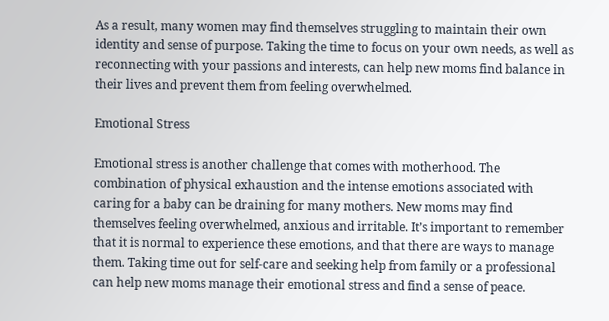As a result, many women may find themselves struggling to maintain their own identity and sense of purpose. Taking the time to focus on your own needs, as well as reconnecting with your passions and interests, can help new moms find balance in their lives and prevent them from feeling overwhelmed.

Emotional Stress

Emotional stress is another challenge that comes with motherhood. The combination of physical exhaustion and the intense emotions associated with caring for a baby can be draining for many mothers. New moms may find themselves feeling overwhelmed, anxious and irritable. It’s important to remember that it is normal to experience these emotions, and that there are ways to manage them. Taking time out for self-care and seeking help from family or a professional can help new moms manage their emotional stress and find a sense of peace.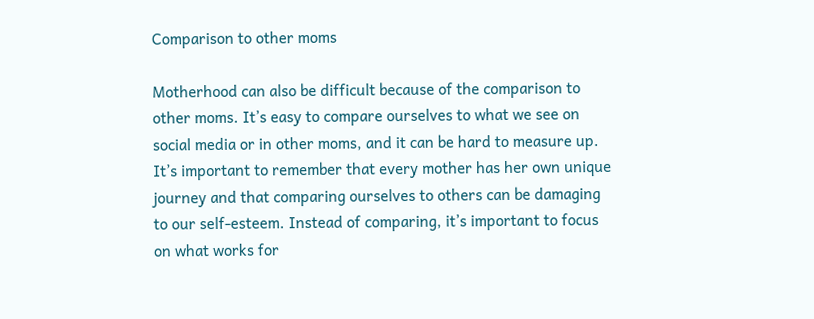Comparison to other moms

Motherhood can also be difficult because of the comparison to other moms. It’s easy to compare ourselves to what we see on social media or in other moms, and it can be hard to measure up. It’s important to remember that every mother has her own unique journey and that comparing ourselves to others can be damaging to our self-esteem. Instead of comparing, it’s important to focus on what works for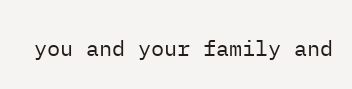you and your family and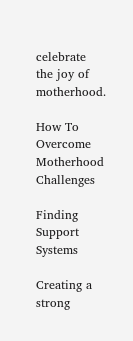celebrate the joy of motherhood.

How To Overcome Motherhood Challenges

Finding Support Systems

Creating a strong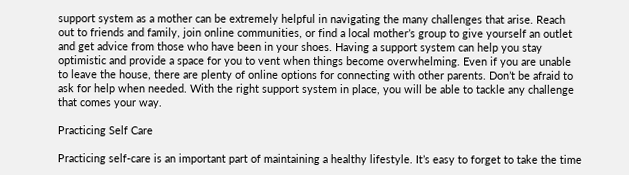support system as a mother can be extremely helpful in navigating the many challenges that arise. Reach out to friends and family, join online communities, or find a local mother’s group to give yourself an outlet and get advice from those who have been in your shoes. Having a support system can help you stay optimistic and provide a space for you to vent when things become overwhelming. Even if you are unable to leave the house, there are plenty of online options for connecting with other parents. Don’t be afraid to ask for help when needed. With the right support system in place, you will be able to tackle any challenge that comes your way.

Practicing Self Care

Practicing self-care is an important part of maintaining a healthy lifestyle. It’s easy to forget to take the time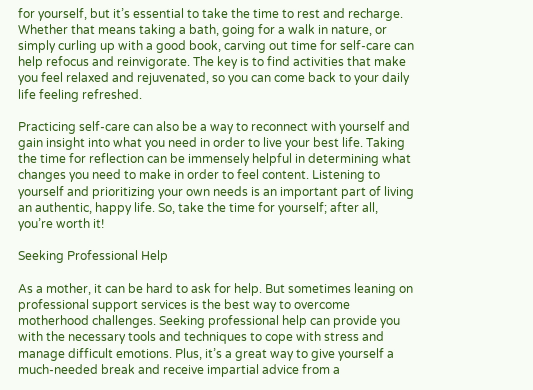for yourself, but it’s essential to take the time to rest and recharge. Whether that means taking a bath, going for a walk in nature, or simply curling up with a good book, carving out time for self-care can help refocus and reinvigorate. The key is to find activities that make you feel relaxed and rejuvenated, so you can come back to your daily life feeling refreshed.

Practicing self-care can also be a way to reconnect with yourself and gain insight into what you need in order to live your best life. Taking the time for reflection can be immensely helpful in determining what changes you need to make in order to feel content. Listening to yourself and prioritizing your own needs is an important part of living an authentic, happy life. So, take the time for yourself; after all, you’re worth it!

Seeking Professional Help

As a mother, it can be hard to ask for help. But sometimes leaning on professional support services is the best way to overcome motherhood challenges. Seeking professional help can provide you with the necessary tools and techniques to cope with stress and manage difficult emotions. Plus, it’s a great way to give yourself a much-needed break and receive impartial advice from a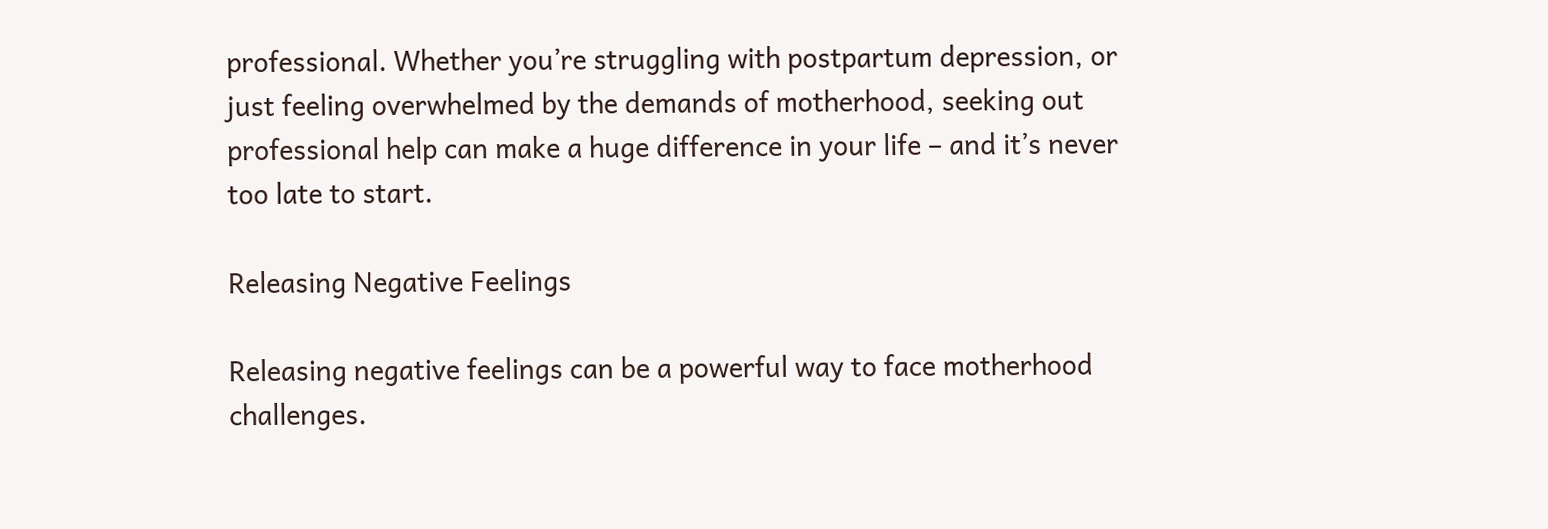professional. Whether you’re struggling with postpartum depression, or just feeling overwhelmed by the demands of motherhood, seeking out professional help can make a huge difference in your life – and it’s never too late to start.

Releasing Negative Feelings

Releasing negative feelings can be a powerful way to face motherhood challenges.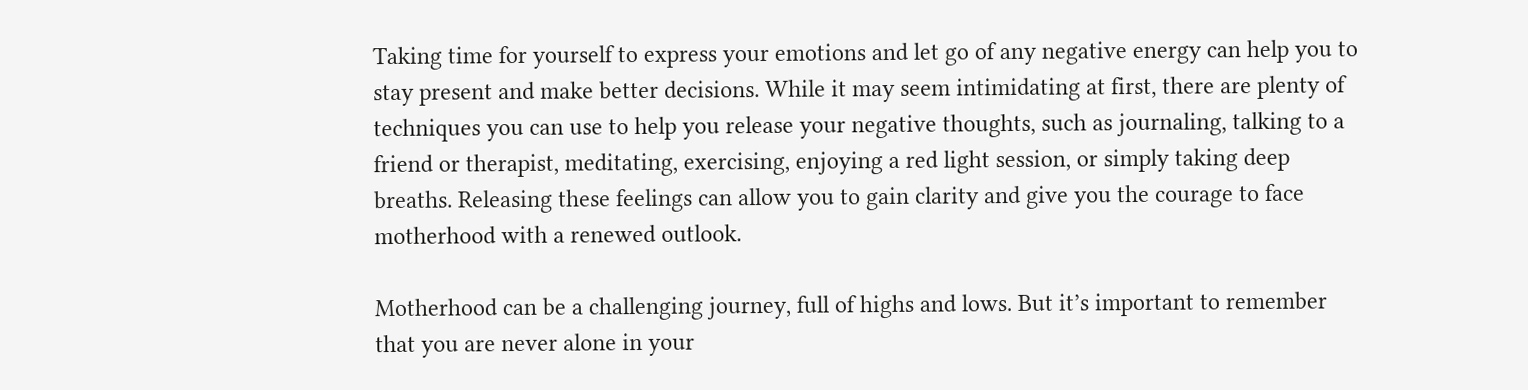Taking time for yourself to express your emotions and let go of any negative energy can help you to stay present and make better decisions. While it may seem intimidating at first, there are plenty of techniques you can use to help you release your negative thoughts, such as journaling, talking to a friend or therapist, meditating, exercising, enjoying a red light session, or simply taking deep breaths. Releasing these feelings can allow you to gain clarity and give you the courage to face motherhood with a renewed outlook.

Motherhood can be a challenging journey, full of highs and lows. But it’s important to remember that you are never alone in your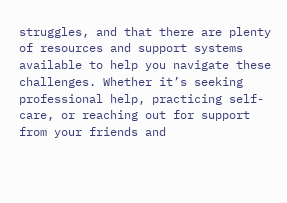struggles, and that there are plenty of resources and support systems available to help you navigate these challenges. Whether it’s seeking professional help, practicing self-care, or reaching out for support from your friends and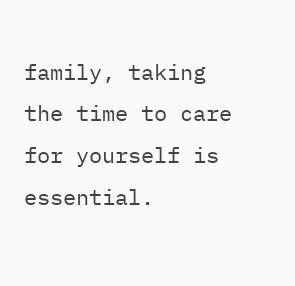family, taking the time to care for yourself is essential.